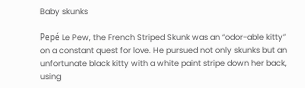Baby skunks

Pepé Le Pew, the French Striped Skunk was an “odor-able kitty” on a constant quest for love. He pursued not only skunks but an unfortunate black kitty with a white paint stripe down her back, using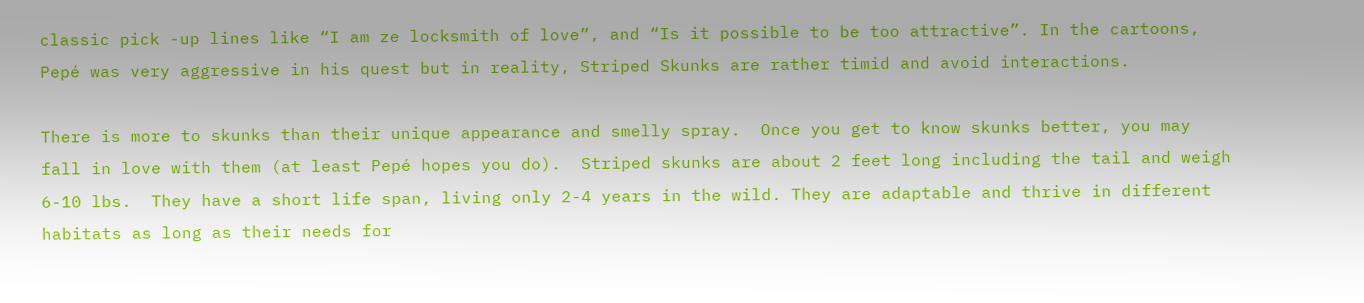classic pick -up lines like “I am ze locksmith of love”, and “Is it possible to be too attractive”. In the cartoons, Pepé was very aggressive in his quest but in reality, Striped Skunks are rather timid and avoid interactions.

There is more to skunks than their unique appearance and smelly spray.  Once you get to know skunks better, you may fall in love with them (at least Pepé hopes you do).  Striped skunks are about 2 feet long including the tail and weigh 6-10 lbs.  They have a short life span, living only 2-4 years in the wild. They are adaptable and thrive in different habitats as long as their needs for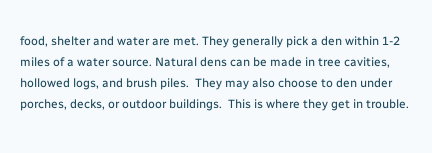food, shelter and water are met. They generally pick a den within 1-2 miles of a water source. Natural dens can be made in tree cavities, hollowed logs, and brush piles.  They may also choose to den under porches, decks, or outdoor buildings.  This is where they get in trouble.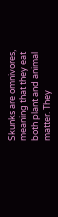Skunks are omnivores, meaning that they eat both plant and animal matter. They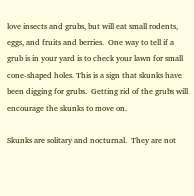love insects and grubs, but will eat small rodents, eggs, and fruits and berries.  One way to tell if a grub is in your yard is to check your lawn for small cone-shaped holes. This is a sign that skunks have been digging for grubs.  Getting rid of the grubs will encourage the skunks to move on.

Skunks are solitary and nocturnal.  They are not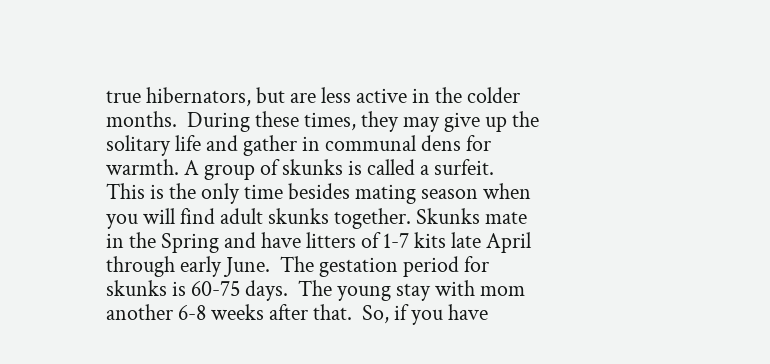true hibernators, but are less active in the colder months.  During these times, they may give up the solitary life and gather in communal dens for warmth. A group of skunks is called a surfeit.  This is the only time besides mating season when you will find adult skunks together. Skunks mate in the Spring and have litters of 1-7 kits late April through early June.  The gestation period for skunks is 60-75 days.  The young stay with mom another 6-8 weeks after that.  So, if you have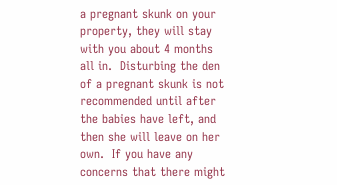a pregnant skunk on your property, they will stay with you about 4 months all in.  Disturbing the den of a pregnant skunk is not recommended until after the babies have left, and then she will leave on her own.  If you have any concerns that there might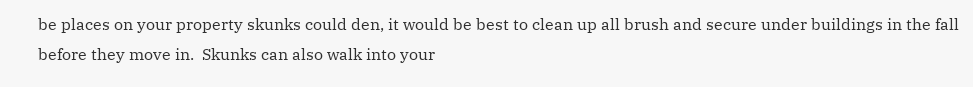be places on your property skunks could den, it would be best to clean up all brush and secure under buildings in the fall before they move in.  Skunks can also walk into your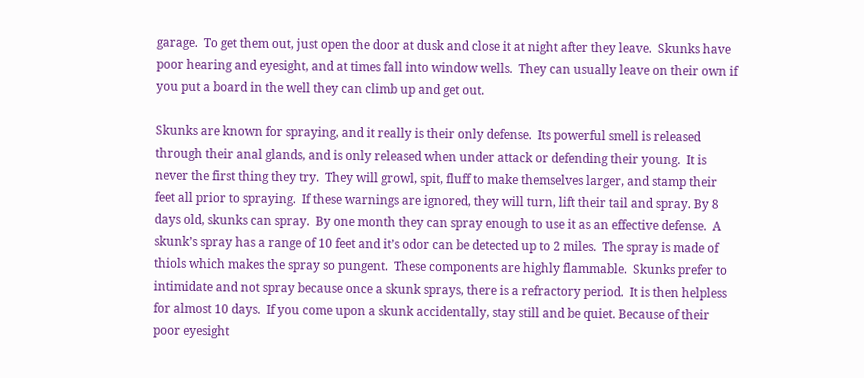garage.  To get them out, just open the door at dusk and close it at night after they leave.  Skunks have poor hearing and eyesight, and at times fall into window wells.  They can usually leave on their own if you put a board in the well they can climb up and get out.

Skunks are known for spraying, and it really is their only defense.  Its powerful smell is released through their anal glands, and is only released when under attack or defending their young.  It is never the first thing they try.  They will growl, spit, fluff to make themselves larger, and stamp their feet all prior to spraying.  If these warnings are ignored, they will turn, lift their tail and spray. By 8 days old, skunks can spray.  By one month they can spray enough to use it as an effective defense.  A skunk’s spray has a range of 10 feet and it’s odor can be detected up to 2 miles.  The spray is made of thiols which makes the spray so pungent.  These components are highly flammable.  Skunks prefer to intimidate and not spray because once a skunk sprays, there is a refractory period.  It is then helpless for almost 10 days.  If you come upon a skunk accidentally, stay still and be quiet. Because of their poor eyesight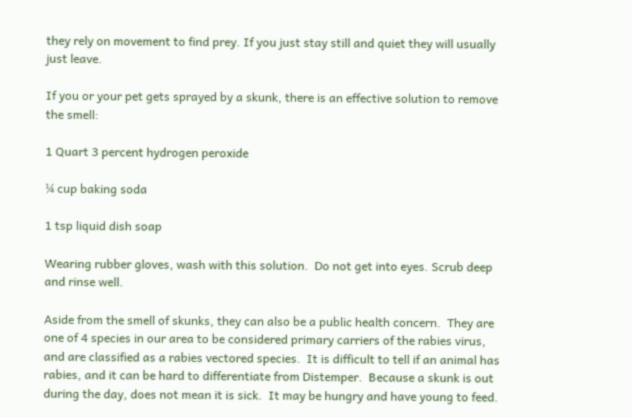they rely on movement to find prey. If you just stay still and quiet they will usually just leave.

If you or your pet gets sprayed by a skunk, there is an effective solution to remove the smell:

1 Quart 3 percent hydrogen peroxide

¼ cup baking soda

1 tsp liquid dish soap

Wearing rubber gloves, wash with this solution.  Do not get into eyes. Scrub deep and rinse well.

Aside from the smell of skunks, they can also be a public health concern.  They are one of 4 species in our area to be considered primary carriers of the rabies virus, and are classified as a rabies vectored species.  It is difficult to tell if an animal has rabies, and it can be hard to differentiate from Distemper.  Because a skunk is out during the day, does not mean it is sick.  It may be hungry and have young to feed.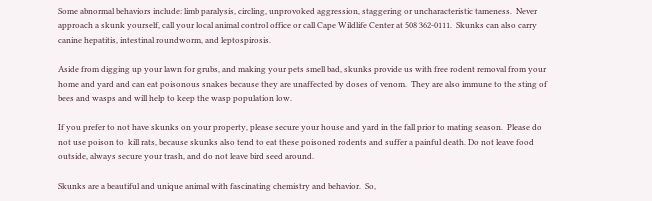Some abnormal behaviors include: limb paralysis, circling, unprovoked aggression, staggering or uncharacteristic tameness.  Never approach a skunk yourself, call your local animal control office or call Cape Wildlife Center at 508 362-0111.  Skunks can also carry canine hepatitis, intestinal roundworm, and leptospirosis.

Aside from digging up your lawn for grubs, and making your pets smell bad, skunks provide us with free rodent removal from your home and yard and can eat poisonous snakes because they are unaffected by doses of venom.  They are also immune to the sting of bees and wasps and will help to keep the wasp population low.

If you prefer to not have skunks on your property, please secure your house and yard in the fall prior to mating season.  Please do not use poison to  kill rats, because skunks also tend to eat these poisoned rodents and suffer a painful death. Do not leave food outside, always secure your trash, and do not leave bird seed around.

Skunks are a beautiful and unique animal with fascinating chemistry and behavior.  So,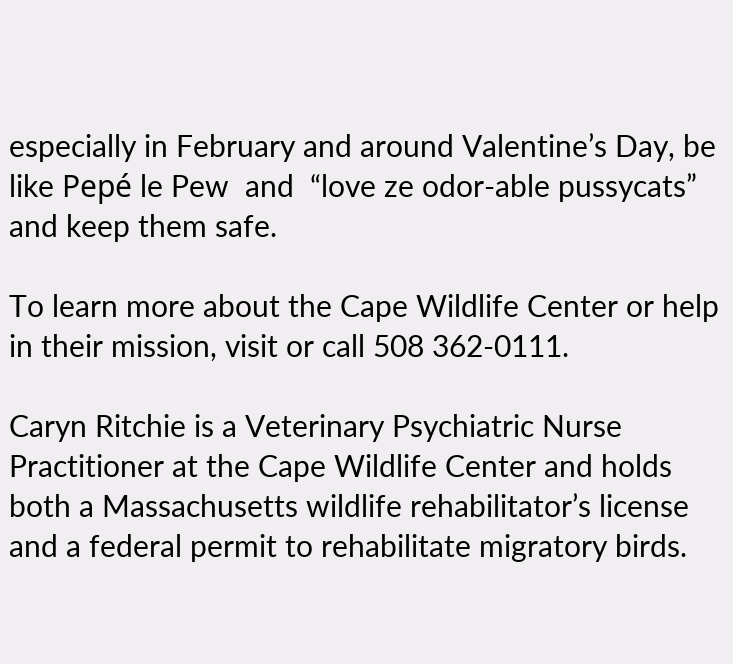especially in February and around Valentine’s Day, be like Pepé le Pew  and  “love ze odor-able pussycats” and keep them safe.

To learn more about the Cape Wildlife Center or help in their mission, visit or call 508 362-0111.

Caryn Ritchie is a Veterinary Psychiatric Nurse Practitioner at the Cape Wildlife Center and holds both a Massachusetts wildlife rehabilitator’s license and a federal permit to rehabilitate migratory birds.